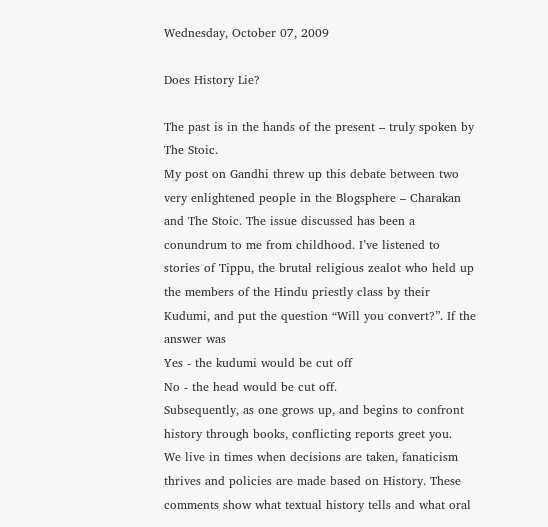Wednesday, October 07, 2009

Does History Lie?

The past is in the hands of the present – truly spoken by The Stoic.
My post on Gandhi threw up this debate between two very enlightened people in the Blogsphere – Charakan and The Stoic. The issue discussed has been a conundrum to me from childhood. I’ve listened to stories of Tippu, the brutal religious zealot who held up the members of the Hindu priestly class by their Kudumi, and put the question “Will you convert?”. If the answer was
Yes - the kudumi would be cut off
No - the head would be cut off.
Subsequently, as one grows up, and begins to confront history through books, conflicting reports greet you.
We live in times when decisions are taken, fanaticism thrives and policies are made based on History. These comments show what textual history tells and what oral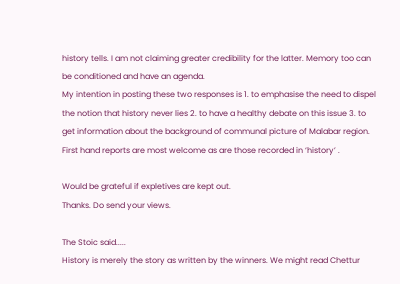history tells. I am not claiming greater credibility for the latter. Memory too can be conditioned and have an agenda.
My intention in posting these two responses is 1. to emphasise the need to dispel the notion that history never lies 2. to have a healthy debate on this issue 3. to get information about the background of communal picture of Malabar region. First hand reports are most welcome as are those recorded in ‘history’ .

Would be grateful if expletives are kept out.
Thanks. Do send your views.

The Stoic said.....
History is merely the story as written by the winners. We might read Chettur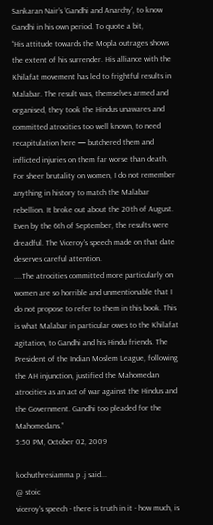Sankaran Nair’s ‘Gandhi and Anarchy’, to know Gandhi in his own period. To quote a bit,
“His attitude towards the Mopla outrages shows the extent of his surrender. His alliance with the Khilafat movement has led to frightful results in Malabar. The result was, themselves armed and organised, they took the Hindus unawares and committed atrocities too well known, to need recapitulation here — butchered them and inflicted injuries on them far worse than death.
For sheer brutality on women, I do not remember anything in history to match the Malabar rebellion. It broke out about the 20th of August. Even by the 6th of September, the results were dreadful. The Viceroy's speech made on that date deserves careful attention.
....The atrocities committed more particularly on women are so horrible and unmentionable that I do not propose to refer to them in this book. This is what Malabar in particular owes to the Khilafat agitation, to Gandhi and his Hindu friends. The President of the Indian Moslem League, following the AH injunction, justified the Mahomedan atrocities as an act of war against the Hindus and the Government. Gandhi too pleaded for the Mahomedans.”
5:50 PM, October 02, 2009

kochuthresiamma p .j said...
@ stoic
viceroy's speech - there is truth in it - how much, is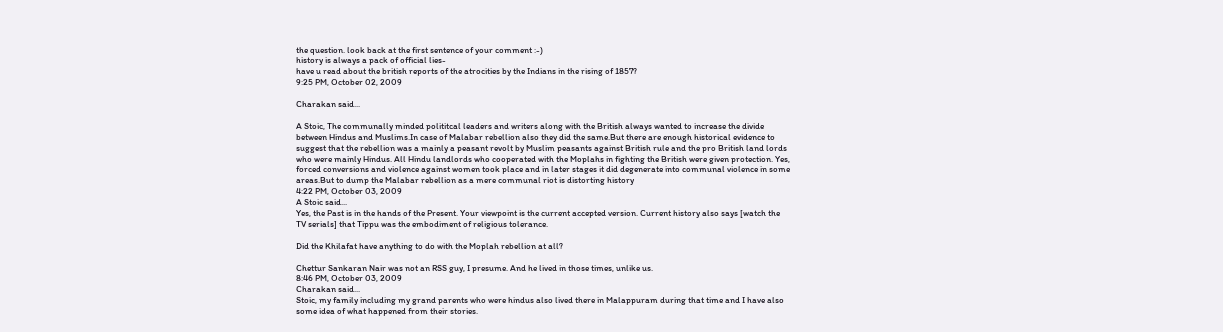the question. look back at the first sentence of your comment :-)
history is always a pack of official lies-
have u read about the british reports of the atrocities by the Indians in the rising of 1857?
9:25 PM, October 02, 2009

Charakan said...

A Stoic, The communally minded polititcal leaders and writers along with the British always wanted to increase the divide between Hindus and Muslims.In case of Malabar rebellion also they did the same.But there are enough historical evidence to suggest that the rebellion was a mainly a peasant revolt by Muslim peasants against British rule and the pro British land lords who were mainly Hindus. All Hindu landlords who cooperated with the Moplahs in fighting the British were given protection. Yes, forced conversions and violence against women took place and in later stages it did degenerate into communal violence in some areas.But to dump the Malabar rebellion as a mere communal riot is distorting history
4:22 PM, October 03, 2009
A Stoic said...
Yes, the Past is in the hands of the Present. Your viewpoint is the current accepted version. Current history also says [watch the TV serials] that Tippu was the embodiment of religious tolerance.

Did the Khilafat have anything to do with the Moplah rebellion at all?

Chettur Sankaran Nair was not an RSS guy, I presume. And he lived in those times, unlike us.
8:46 PM, October 03, 2009
Charakan said...
Stoic, my family including my grand parents who were hindus also lived there in Malappuram during that time and I have also some idea of what happened from their stories.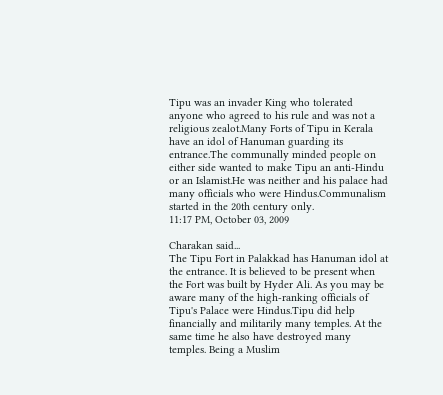Tipu was an invader King who tolerated anyone who agreed to his rule and was not a religious zealot.Many Forts of Tipu in Kerala have an idol of Hanuman guarding its entrance.The communally minded people on either side wanted to make Tipu an anti-Hindu or an Islamist.He was neither and his palace had many officials who were Hindus.Communalism started in the 20th century only.
11:17 PM, October 03, 2009

Charakan said...
The Tipu Fort in Palakkad has Hanuman idol at the entrance. It is believed to be present when the Fort was built by Hyder Ali. As you may be aware many of the high-ranking officials of Tipu's Palace were Hindus.Tipu did help financially and militarily many temples. At the same time he also have destroyed many temples. Being a Muslim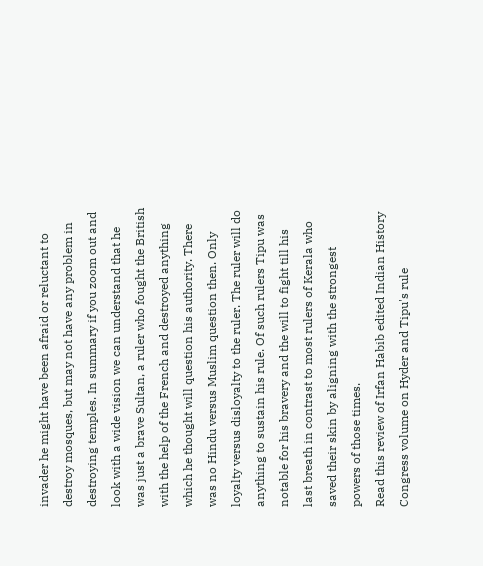invader he might have been afraid or reluctant to destroy mosques, but may not have any problem in destroying temples. In summary if you zoom out and look with a wide vision we can understand that he was just a brave Sultan, a ruler who fought the British with the help of the French and destroyed anything which he thought will question his authority. There was no Hindu versus Muslim question then. Only loyalty versus disloyalty to the ruler. The ruler will do anything to sustain his rule. Of such rulers Tipu was notable for his bravery and the will to fight till his last breath in contrast to most rulers of Kerala who saved their skin by aligning with the strongest powers of those times.
Read this review of Irfan Habib edited Indian History Congress volume on Hyder and Tipu's rule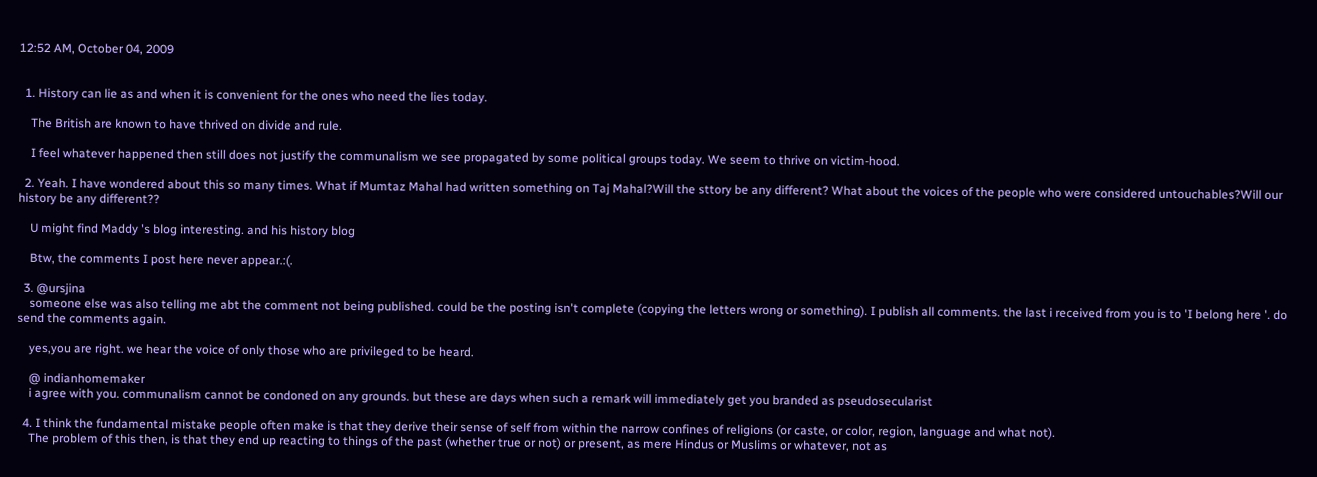12:52 AM, October 04, 2009


  1. History can lie as and when it is convenient for the ones who need the lies today.

    The British are known to have thrived on divide and rule.

    I feel whatever happened then still does not justify the communalism we see propagated by some political groups today. We seem to thrive on victim-hood.

  2. Yeah. I have wondered about this so many times. What if Mumtaz Mahal had written something on Taj Mahal?Will the sttory be any different? What about the voices of the people who were considered untouchables?Will our history be any different??

    U might find Maddy 's blog interesting. and his history blog

    Btw, the comments I post here never appear.:(.

  3. @ursjina
    someone else was also telling me abt the comment not being published. could be the posting isn't complete (copying the letters wrong or something). I publish all comments. the last i received from you is to 'I belong here '. do send the comments again.

    yes,you are right. we hear the voice of only those who are privileged to be heard.

    @ indianhomemaker
    i agree with you. communalism cannot be condoned on any grounds. but these are days when such a remark will immediately get you branded as pseudosecularist

  4. I think the fundamental mistake people often make is that they derive their sense of self from within the narrow confines of religions (or caste, or color, region, language and what not).
    The problem of this then, is that they end up reacting to things of the past (whether true or not) or present, as mere Hindus or Muslims or whatever, not as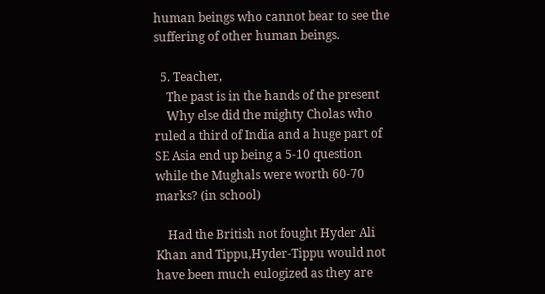human beings who cannot bear to see the suffering of other human beings.

  5. Teacher,
    The past is in the hands of the present
    Why else did the mighty Cholas who ruled a third of India and a huge part of SE Asia end up being a 5-10 question while the Mughals were worth 60-70 marks? (in school)

    Had the British not fought Hyder Ali Khan and Tippu,Hyder-Tippu would not have been much eulogized as they are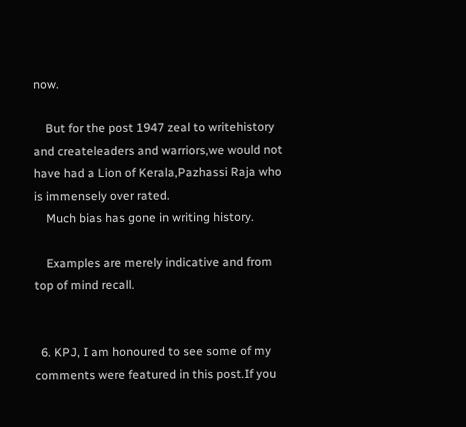now.

    But for the post 1947 zeal to writehistory and createleaders and warriors,we would not have had a Lion of Kerala,Pazhassi Raja who is immensely over rated.
    Much bias has gone in writing history.

    Examples are merely indicative and from top of mind recall.


  6. KPJ, I am honoured to see some of my comments were featured in this post.If you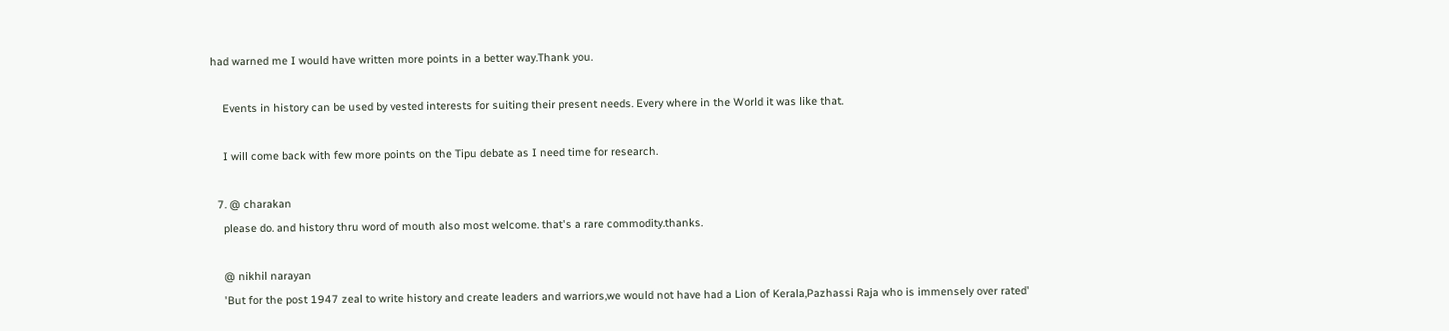had warned me I would have written more points in a better way.Thank you.

    Events in history can be used by vested interests for suiting their present needs. Every where in the World it was like that.

    I will come back with few more points on the Tipu debate as I need time for research.

  7. @ charakan
    please do. and history thru word of mouth also most welcome. that's a rare commodity.thanks.

    @ nikhil narayan
    'But for the post 1947 zeal to write history and create leaders and warriors,we would not have had a Lion of Kerala,Pazhassi Raja who is immensely over rated'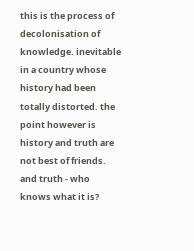this is the process of decolonisation of knowledge. inevitable in a country whose history had been totally distorted. the point however is history and truth are not best of friends. and truth - who knows what it is?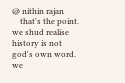@ nithin rajan
    that's the point. we shud realise history is not god's own word. we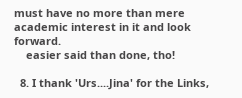must have no more than mere academic interest in it and look forward.
    easier said than done, tho!

  8. I thank 'Urs....Jina' for the Links,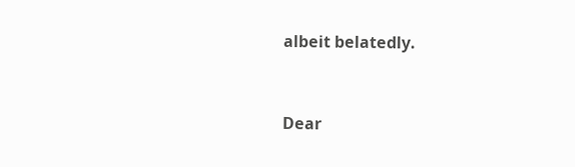albeit belatedly.


Dear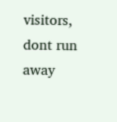visitors, dont run away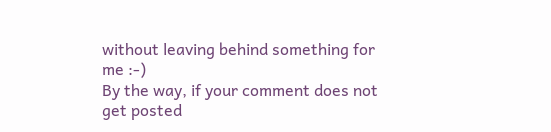without leaving behind something for me :-)
By the way, if your comment does not get posted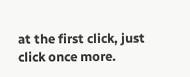at the first click, just click once more.